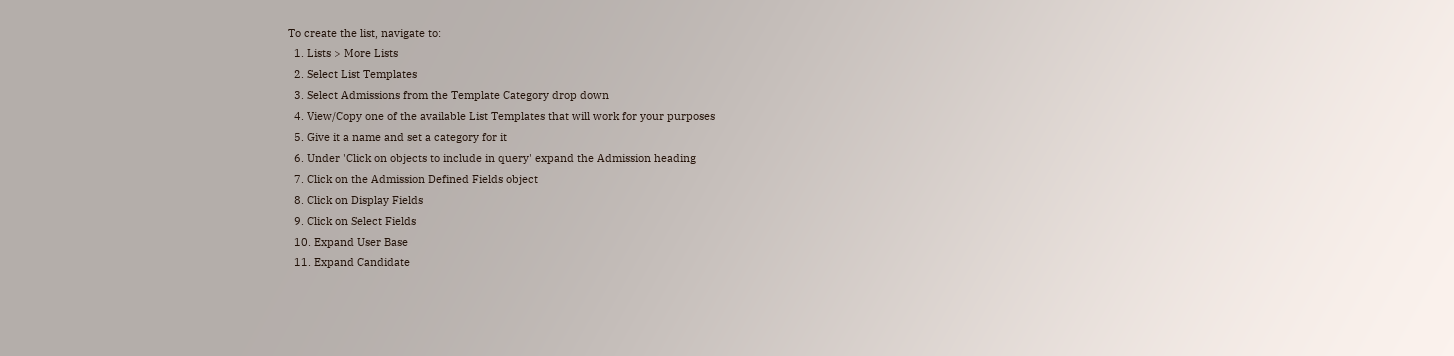To create the list, navigate to:
  1. Lists > More Lists
  2. Select List Templates
  3. Select Admissions from the Template Category drop down
  4. View/Copy one of the available List Templates that will work for your purposes
  5. Give it a name and set a category for it
  6. Under 'Click on objects to include in query' expand the Admission heading
  7. Click on the Admission Defined Fields object
  8. Click on Display Fields
  9. Click on Select Fields
  10. Expand User Base
  11. Expand Candidate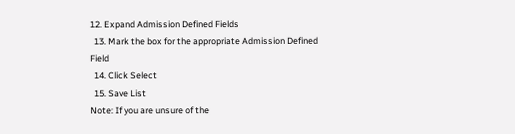12. Expand Admission Defined Fields
  13. Mark the box for the appropriate Admission Defined Field
  14. Click Select
  15. Save List
Note: If you are unsure of the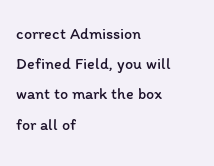correct Admission Defined Field, you will want to mark the box for all of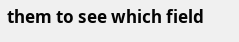them to see which field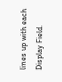lines up with each Display Field.